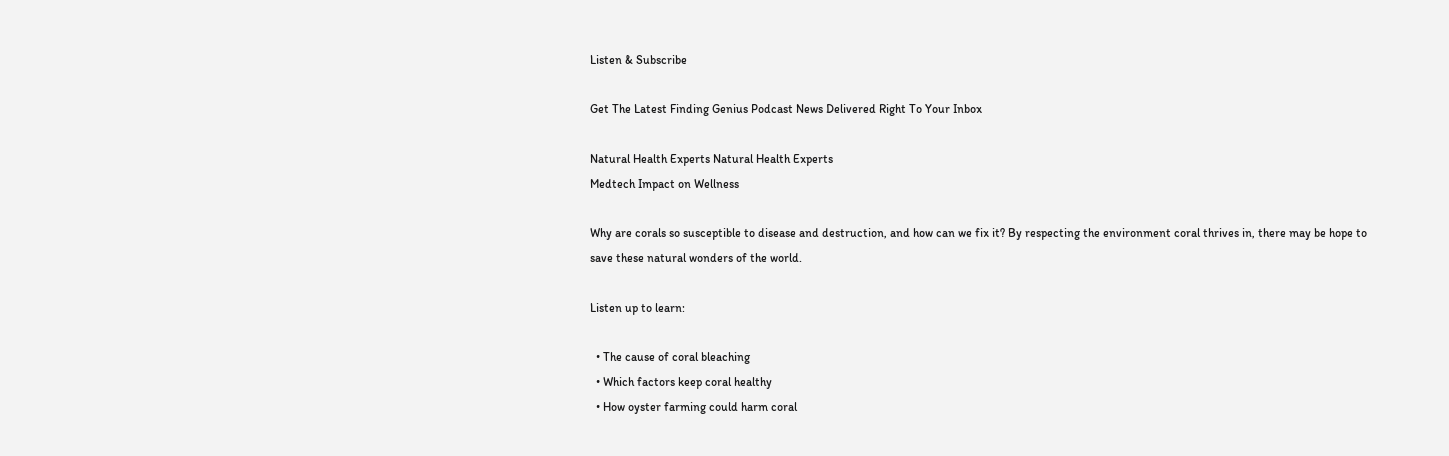Listen & Subscribe

Get The Latest Finding Genius Podcast News Delivered Right To Your Inbox

Natural Health Experts Natural Health Experts
Medtech Impact on Wellness

Why are corals so susceptible to disease and destruction, and how can we fix it? By respecting the environment coral thrives in, there may be hope to save these natural wonders of the world.

Listen up to learn:

  • The cause of coral bleaching
  • Which factors keep coral healthy
  • How oyster farming could harm coral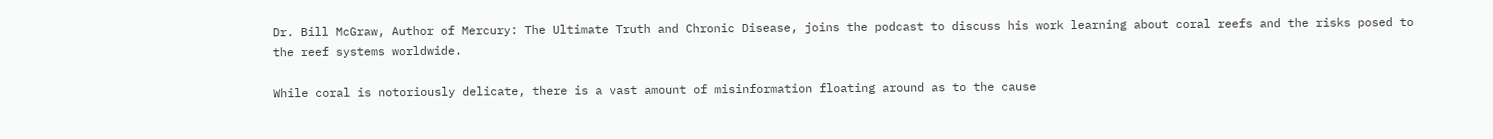Dr. Bill McGraw, Author of Mercury: The Ultimate Truth and Chronic Disease, joins the podcast to discuss his work learning about coral reefs and the risks posed to the reef systems worldwide.

While coral is notoriously delicate, there is a vast amount of misinformation floating around as to the cause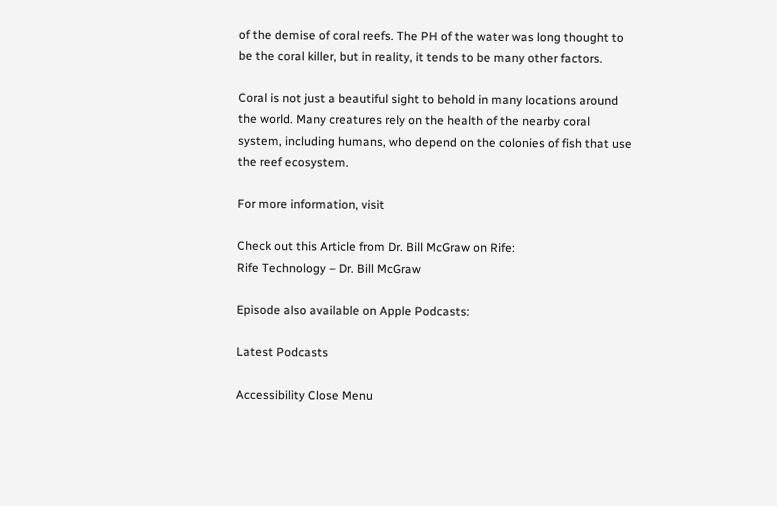of the demise of coral reefs. The PH of the water was long thought to be the coral killer, but in reality, it tends to be many other factors.

Coral is not just a beautiful sight to behold in many locations around the world. Many creatures rely on the health of the nearby coral system, including humans, who depend on the colonies of fish that use the reef ecosystem.

For more information, visit

Check out this Article from Dr. Bill McGraw on Rife:
Rife Technology – Dr. Bill McGraw

Episode also available on Apple Podcasts:

Latest Podcasts

Accessibility Close Menu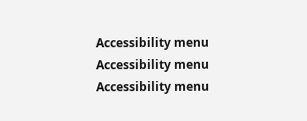Accessibility menu Accessibility menu Accessibility menu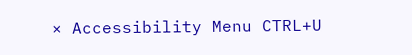× Accessibility Menu CTRL+U